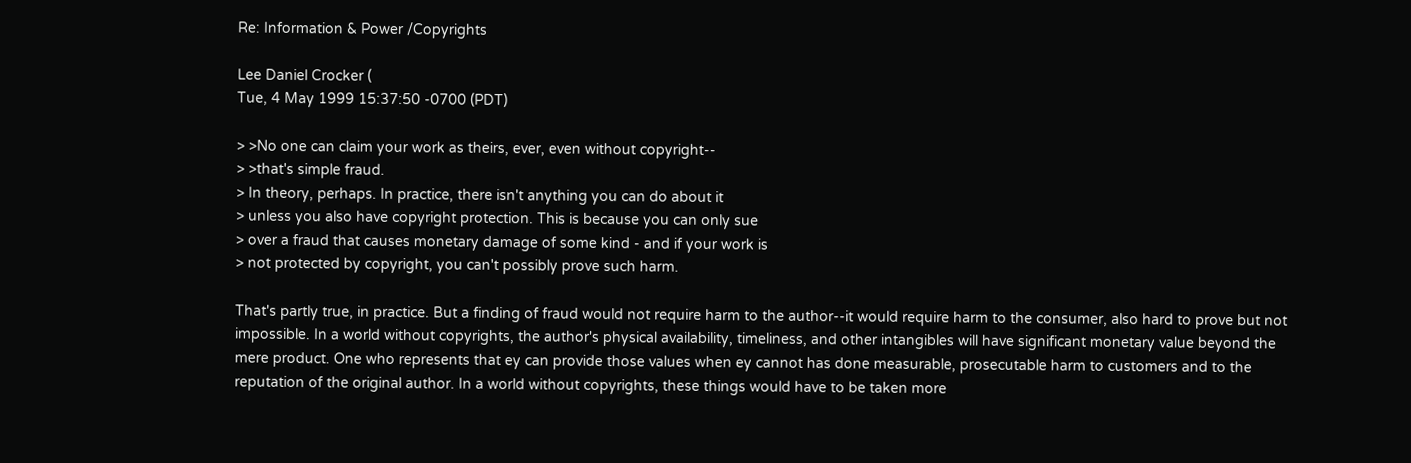Re: Information & Power /Copyrights

Lee Daniel Crocker (
Tue, 4 May 1999 15:37:50 -0700 (PDT)

> >No one can claim your work as theirs, ever, even without copyright--
> >that's simple fraud.
> In theory, perhaps. In practice, there isn't anything you can do about it
> unless you also have copyright protection. This is because you can only sue
> over a fraud that causes monetary damage of some kind - and if your work is
> not protected by copyright, you can't possibly prove such harm.

That's partly true, in practice. But a finding of fraud would not require harm to the author--it would require harm to the consumer, also hard to prove but not impossible. In a world without copyrights, the author's physical availability, timeliness, and other intangibles will have significant monetary value beyond the mere product. One who represents that ey can provide those values when ey cannot has done measurable, prosecutable harm to customers and to the reputation of the original author. In a world without copyrights, these things would have to be taken more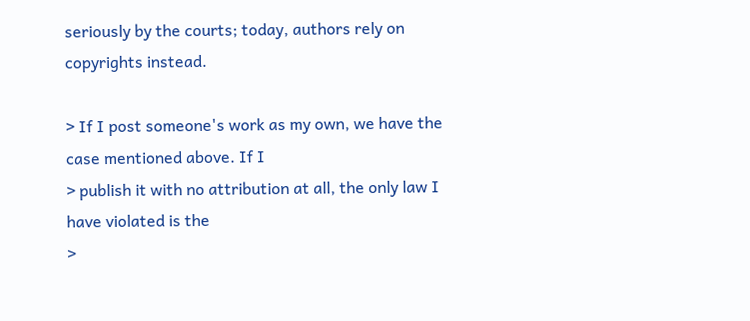seriously by the courts; today, authors rely on copyrights instead.

> If I post someone's work as my own, we have the case mentioned above. If I
> publish it with no attribution at all, the only law I have violated is the
>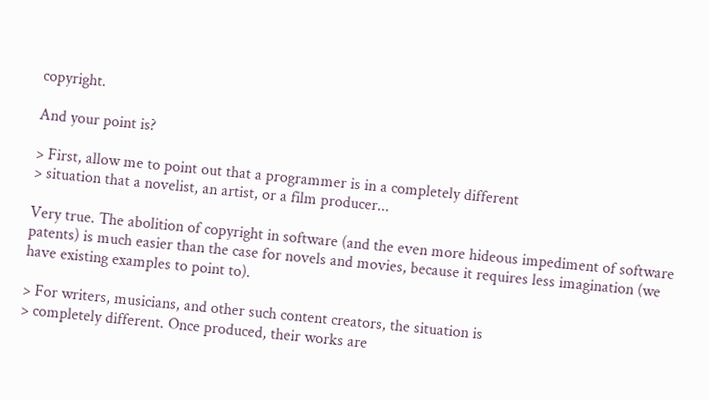copyright.

And your point is?

> First, allow me to point out that a programmer is in a completely different
> situation that a novelist, an artist, or a film producer...

Very true. The abolition of copyright in software (and the even more hideous impediment of software patents) is much easier than the case for novels and movies, because it requires less imagination (we have existing examples to point to).

> For writers, musicians, and other such content creators, the situation is
> completely different. Once produced, their works are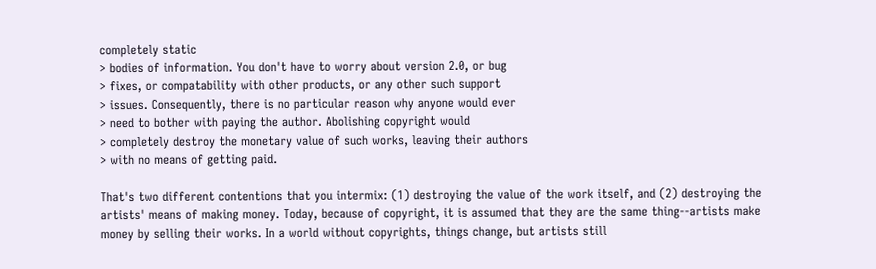completely static
> bodies of information. You don't have to worry about version 2.0, or bug
> fixes, or compatability with other products, or any other such support
> issues. Consequently, there is no particular reason why anyone would ever
> need to bother with paying the author. Abolishing copyright would
> completely destroy the monetary value of such works, leaving their authors
> with no means of getting paid.

That's two different contentions that you intermix: (1) destroying the value of the work itself, and (2) destroying the artists' means of making money. Today, because of copyright, it is assumed that they are the same thing--artists make money by selling their works. In a world without copyrights, things change, but artists still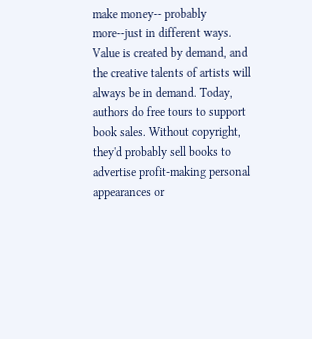make money-- probably more--just in different ways. Value is created by demand, and the creative talents of artists will always be in demand. Today, authors do free tours to support book sales. Without copyright, they'd probably sell books to advertise profit-making personal appearances or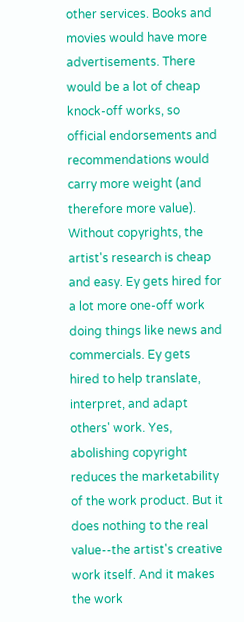other services. Books and movies would have more advertisements. There would be a lot of cheap knock-off works, so official endorsements and recommendations would carry more weight (and therefore more value). Without copyrights, the artist's research is cheap and easy. Ey gets hired for a lot more one-off work doing things like news and commercials. Ey gets hired to help translate, interpret, and adapt others' work. Yes, abolishing copyright reduces the marketability of the work product. But it does nothing to the real value--the artist's creative work itself. And it makes the work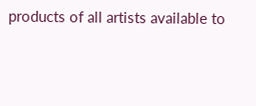products of all artists available to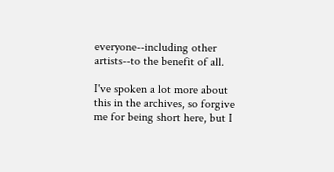everyone--including other artists--to the benefit of all.

I've spoken a lot more about this in the archives, so forgive me for being short here, but I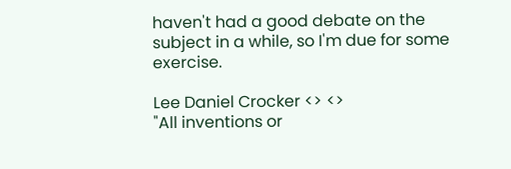haven't had a good debate on the subject in a while, so I'm due for some exercise.

Lee Daniel Crocker <> <>
"All inventions or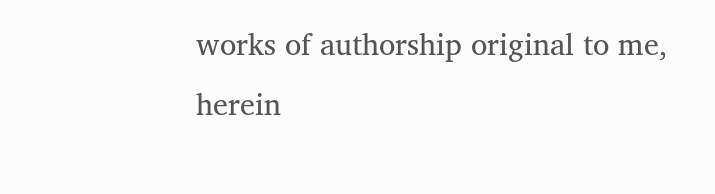works of authorship original to me, herein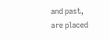and past,
are placed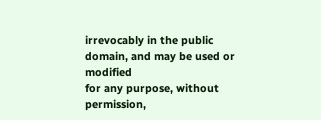irrevocably in the public domain, and may be used or modified
for any purpose, without permission,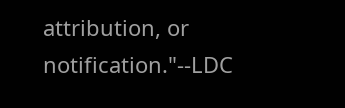attribution, or notification."--LDC